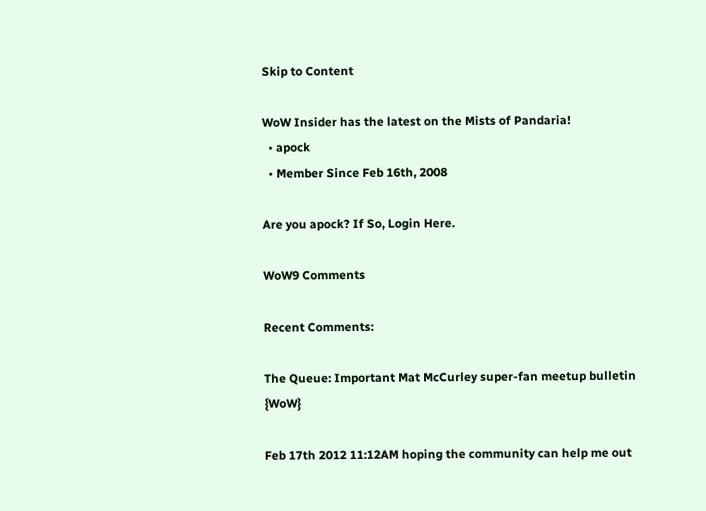Skip to Content

WoW Insider has the latest on the Mists of Pandaria!
  • apock
  • Member Since Feb 16th, 2008

Are you apock? If So, Login Here.

WoW9 Comments

Recent Comments:

The Queue: Important Mat McCurley super-fan meetup bulletin {WoW}

Feb 17th 2012 11:12AM hoping the community can help me out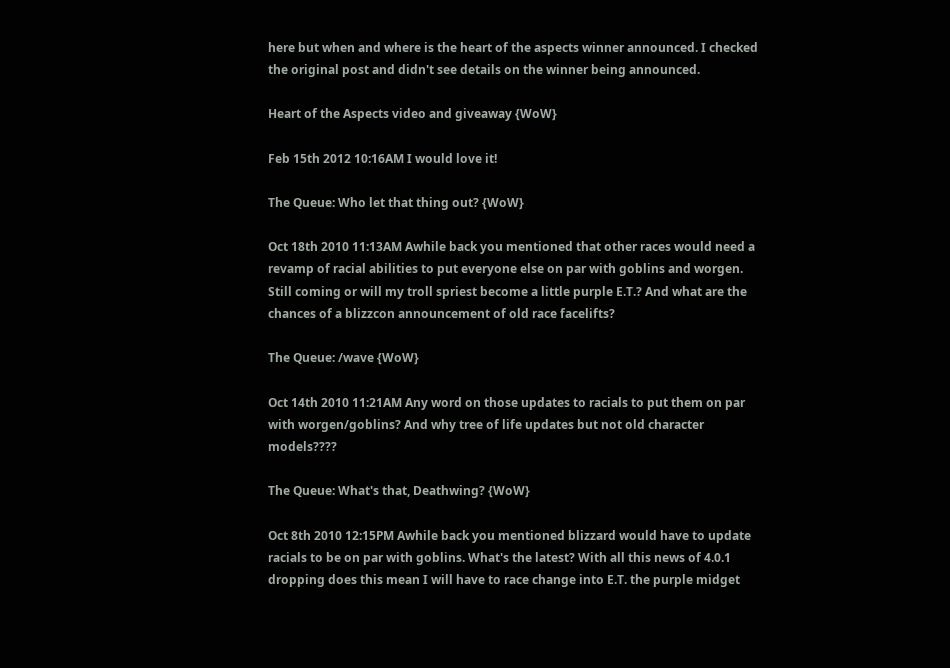here but when and where is the heart of the aspects winner announced. I checked the original post and didn't see details on the winner being announced.

Heart of the Aspects video and giveaway {WoW}

Feb 15th 2012 10:16AM I would love it!

The Queue: Who let that thing out? {WoW}

Oct 18th 2010 11:13AM Awhile back you mentioned that other races would need a revamp of racial abilities to put everyone else on par with goblins and worgen. Still coming or will my troll spriest become a little purple E.T.? And what are the chances of a blizzcon announcement of old race facelifts?

The Queue: /wave {WoW}

Oct 14th 2010 11:21AM Any word on those updates to racials to put them on par with worgen/goblins? And why tree of life updates but not old character models????

The Queue: What's that, Deathwing? {WoW}

Oct 8th 2010 12:15PM Awhile back you mentioned blizzard would have to update racials to be on par with goblins. What's the latest? With all this news of 4.0.1 dropping does this mean I will have to race change into E.T. the purple midget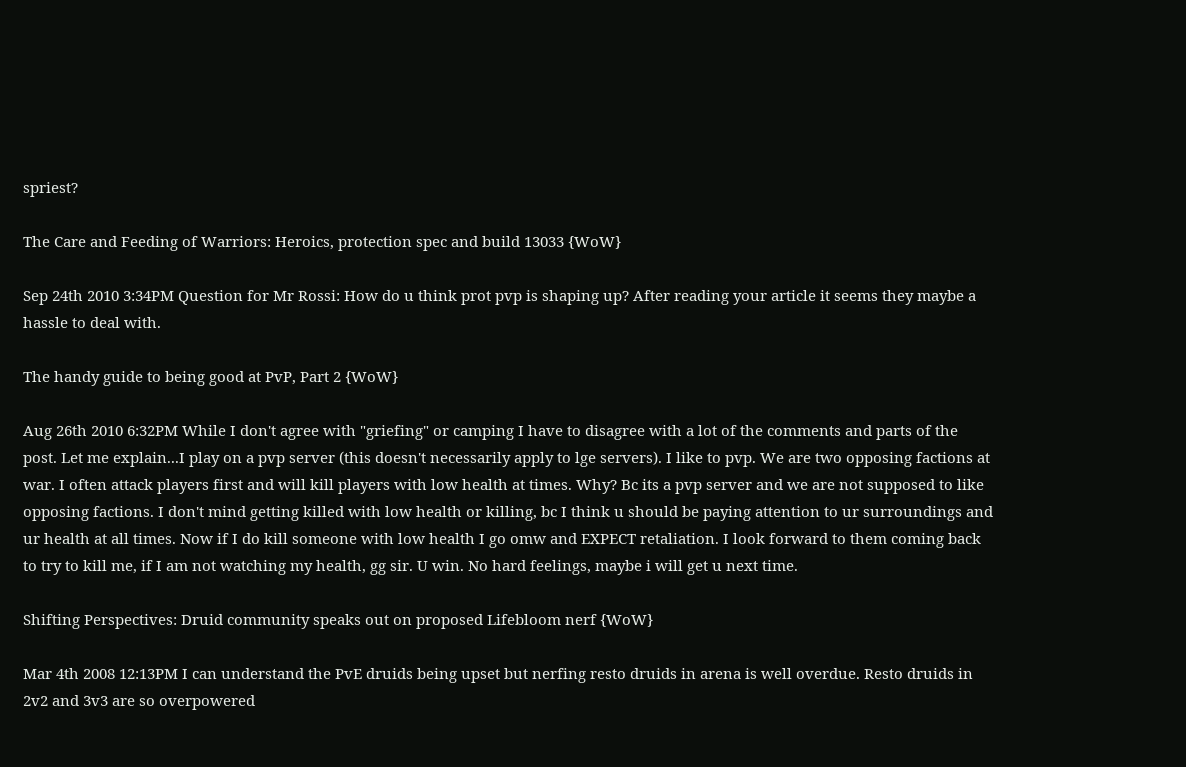spriest?

The Care and Feeding of Warriors: Heroics, protection spec and build 13033 {WoW}

Sep 24th 2010 3:34PM Question for Mr Rossi: How do u think prot pvp is shaping up? After reading your article it seems they maybe a hassle to deal with.

The handy guide to being good at PvP, Part 2 {WoW}

Aug 26th 2010 6:32PM While I don't agree with "griefing" or camping I have to disagree with a lot of the comments and parts of the post. Let me explain...I play on a pvp server (this doesn't necessarily apply to lge servers). I like to pvp. We are two opposing factions at war. I often attack players first and will kill players with low health at times. Why? Bc its a pvp server and we are not supposed to like opposing factions. I don't mind getting killed with low health or killing, bc I think u should be paying attention to ur surroundings and ur health at all times. Now if I do kill someone with low health I go omw and EXPECT retaliation. I look forward to them coming back to try to kill me, if I am not watching my health, gg sir. U win. No hard feelings, maybe i will get u next time.

Shifting Perspectives: Druid community speaks out on proposed Lifebloom nerf {WoW}

Mar 4th 2008 12:13PM I can understand the PvE druids being upset but nerfing resto druids in arena is well overdue. Resto druids in 2v2 and 3v3 are so overpowered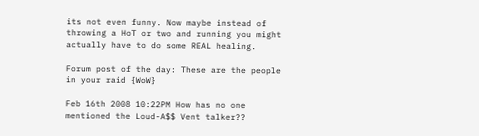its not even funny. Now maybe instead of throwing a HoT or two and running you might actually have to do some REAL healing.

Forum post of the day: These are the people in your raid {WoW}

Feb 16th 2008 10:22PM How has no one mentioned the Loud-A$$ Vent talker??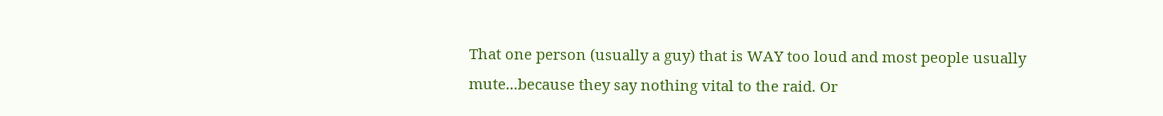That one person (usually a guy) that is WAY too loud and most people usually mute...because they say nothing vital to the raid. Or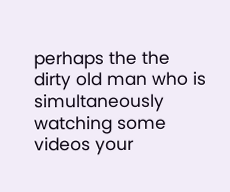perhaps the the dirty old man who is simultaneously watching some videos your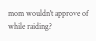mom wouldn't approve of while raiding?